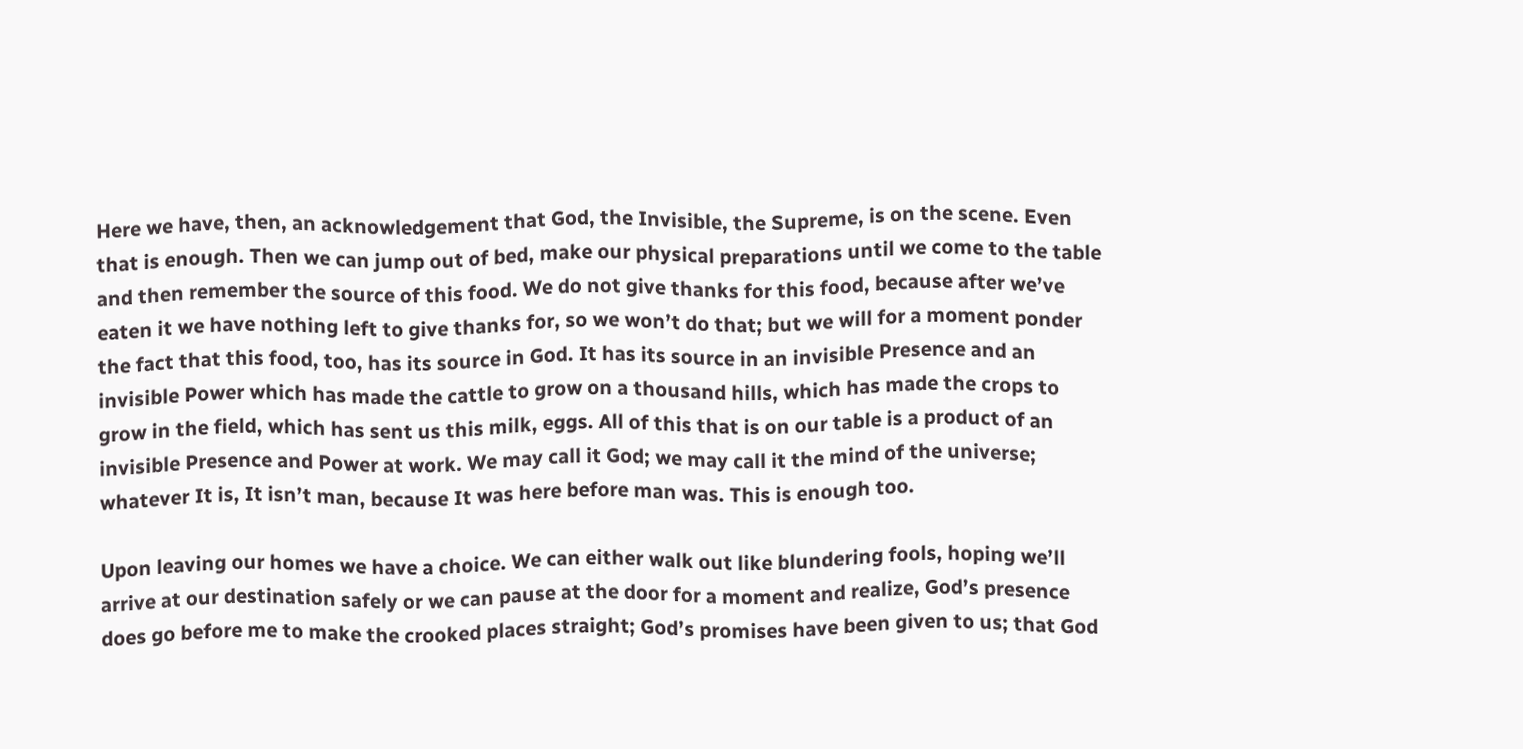Here we have, then, an acknowledgement that God, the Invisible, the Supreme, is on the scene. Even that is enough. Then we can jump out of bed, make our physical preparations until we come to the table and then remember the source of this food. We do not give thanks for this food, because after we’ve eaten it we have nothing left to give thanks for, so we won’t do that; but we will for a moment ponder the fact that this food, too, has its source in God. It has its source in an invisible Presence and an invisible Power which has made the cattle to grow on a thousand hills, which has made the crops to grow in the field, which has sent us this milk, eggs. All of this that is on our table is a product of an invisible Presence and Power at work. We may call it God; we may call it the mind of the universe; whatever It is, It isn’t man, because It was here before man was. This is enough too.

Upon leaving our homes we have a choice. We can either walk out like blundering fools, hoping we’ll arrive at our destination safely or we can pause at the door for a moment and realize, God’s presence does go before me to make the crooked places straight; God’s promises have been given to us; that God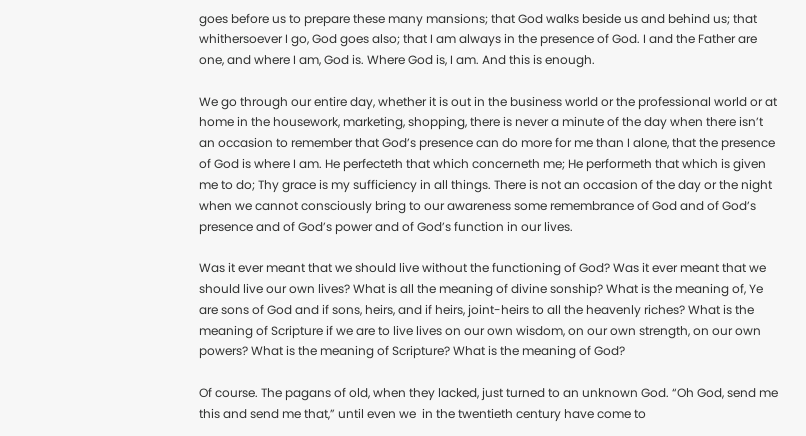goes before us to prepare these many mansions; that God walks beside us and behind us; that whithersoever I go, God goes also; that I am always in the presence of God. I and the Father are one, and where I am, God is. Where God is, I am. And this is enough.

We go through our entire day, whether it is out in the business world or the professional world or at home in the housework, marketing, shopping, there is never a minute of the day when there isn’t an occasion to remember that God’s presence can do more for me than I alone, that the presence of God is where I am. He perfecteth that which concerneth me; He performeth that which is given me to do; Thy grace is my sufficiency in all things. There is not an occasion of the day or the night when we cannot consciously bring to our awareness some remembrance of God and of God’s presence and of God’s power and of God’s function in our lives.

Was it ever meant that we should live without the functioning of God? Was it ever meant that we should live our own lives? What is all the meaning of divine sonship? What is the meaning of, Ye are sons of God and if sons, heirs, and if heirs, joint-heirs to all the heavenly riches? What is the meaning of Scripture if we are to live lives on our own wisdom, on our own strength, on our own powers? What is the meaning of Scripture? What is the meaning of God?

Of course. The pagans of old, when they lacked, just turned to an unknown God. “Oh God, send me this and send me that,” until even we  in the twentieth century have come to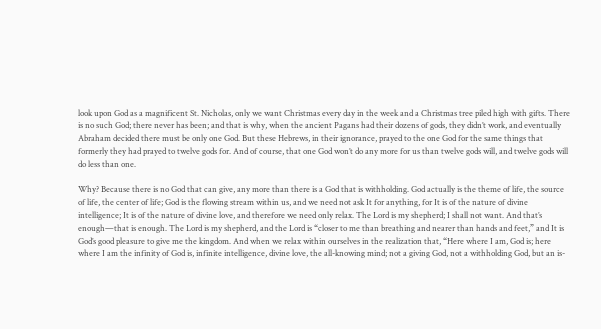look upon God as a magnificent St. Nicholas, only we want Christmas every day in the week and a Christmas tree piled high with gifts. There is no such God; there never has been; and that is why, when the ancient Pagans had their dozens of gods, they didn’t work, and eventually Abraham decided there must be only one God. But these Hebrews, in their ignorance, prayed to the one God for the same things that formerly they had prayed to twelve gods for. And of course, that one God won’t do any more for us than twelve gods will, and twelve gods will do less than one.

Why? Because there is no God that can give, any more than there is a God that is withholding. God actually is the theme of life, the source of life, the center of life; God is the flowing stream within us, and we need not ask It for anything, for It is of the nature of divine intelligence; It is of the nature of divine love, and therefore we need only relax. The Lord is my shepherd; I shall not want. And that’s enough—that is enough. The Lord is my shepherd, and the Lord is “closer to me than breathing and nearer than hands and feet,” and It is God’s good pleasure to give me the kingdom. And when we relax within ourselves in the realization that, “Here where I am, God is; here where I am the infinity of God is, infinite intelligence, divine love, the all-knowing mind; not a giving God, not a withholding God, but an is-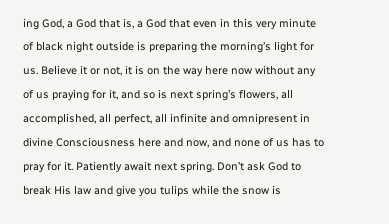ing God, a God that is, a God that even in this very minute of black night outside is preparing the morning’s light for us. Believe it or not, it is on the way here now without any of us praying for it, and so is next spring’s flowers, all accomplished, all perfect, all infinite and omnipresent in divine Consciousness here and now, and none of us has to pray for it. Patiently await next spring. Don’t ask God to break His law and give you tulips while the snow is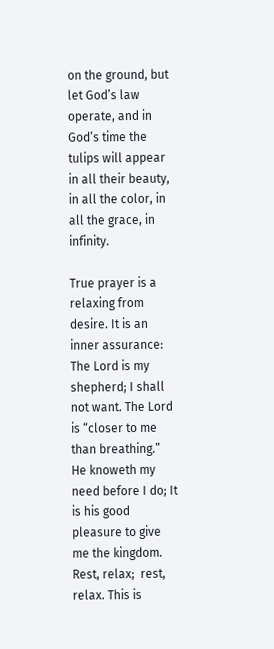on the ground, but let God’s law operate, and in God’s time the tulips will appear in all their beauty, in all the color, in all the grace, in infinity.

True prayer is a relaxing from desire. It is an inner assurance: The Lord is my shepherd; I shall not want. The Lord is “closer to me than breathing.” He knoweth my need before I do; It is his good pleasure to give me the kingdom. Rest, relax;  rest, relax. This is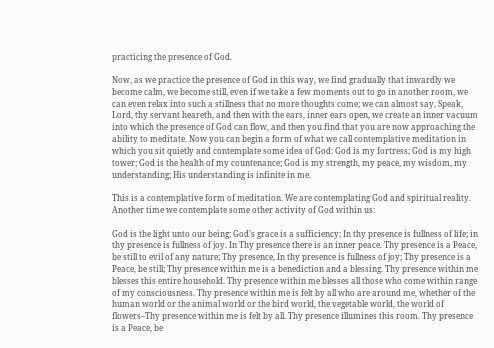practicing the presence of God.

Now, as we practice the presence of God in this way, we find gradually that inwardly we become calm, we become still, even if we take a few moments out to go in another room, we can even relax into such a stillness that no more thoughts come; we can almost say, Speak, Lord, thy servant heareth, and then with the ears, inner ears open, we create an inner vacuum into which the presence of God can flow, and then you find that you are now approaching the ability to meditate. Now you can begin a form of what we call contemplative meditation in which you sit quietly and contemplate some idea of God: God is my fortress; God is my high tower; God is the health of my countenance; God is my strength, my peace, my wisdom, my understanding; His understanding is infinite in me.

This is a contemplative form of meditation. We are contemplating God and spiritual reality. Another time we contemplate some other activity of God within us:

God is the light unto our being; God’s grace is a sufficiency; In thy presence is fullness of life; in thy presence is fullness of joy. In Thy presence there is an inner peace. Thy presence is a Peace, be still to evil of any nature; Thy presence, In thy presence is fullness of joy; Thy presence is a Peace, be still; Thy presence within me is a benediction and a blessing. Thy presence within me blesses this entire household. Thy presence within me blesses all those who come within range of my consciousness. Thy presence within me is felt by all who are around me, whether of the human world or the animal world or the bird world, the vegetable world, the world of flowers–Thy presence within me is felt by all. Thy presence illumines this room. Thy presence is a Peace, be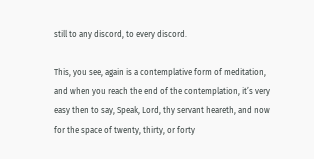still to any discord, to every discord.

This, you see, again is a contemplative form of meditation, and when you reach the end of the contemplation, it’s very easy then to say, Speak, Lord, thy servant heareth, and now for the space of twenty, thirty, or forty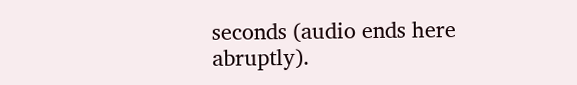seconds (audio ends here abruptly).